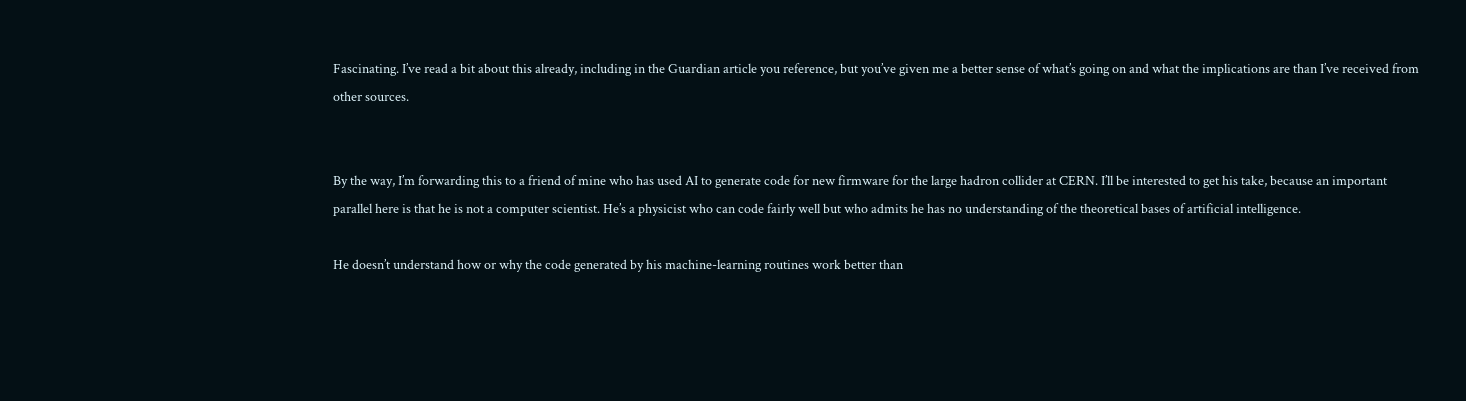Fascinating. I’ve read a bit about this already, including in the Guardian article you reference, but you’ve given me a better sense of what’s going on and what the implications are than I’ve received from other sources.


By the way, I’m forwarding this to a friend of mine who has used AI to generate code for new firmware for the large hadron collider at CERN. I’ll be interested to get his take, because an important parallel here is that he is not a computer scientist. He’s a physicist who can code fairly well but who admits he has no understanding of the theoretical bases of artificial intelligence.

He doesn’t understand how or why the code generated by his machine-learning routines work better than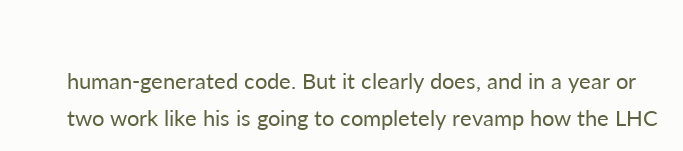human-generated code. But it clearly does, and in a year or two work like his is going to completely revamp how the LHC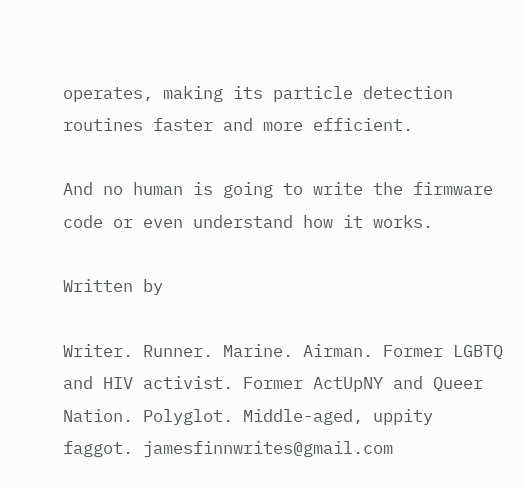operates, making its particle detection routines faster and more efficient.

And no human is going to write the firmware code or even understand how it works.

Written by

Writer. Runner. Marine. Airman. Former LGBTQ and HIV activist. Former ActUpNY and Queer Nation. Polyglot. Middle-aged, uppity faggot. jamesfinnwrites@gmail.com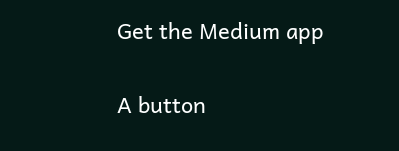Get the Medium app

A button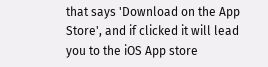that says 'Download on the App Store', and if clicked it will lead you to the iOS App store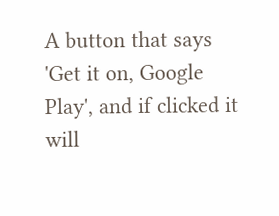A button that says 'Get it on, Google Play', and if clicked it will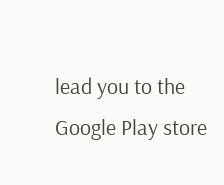lead you to the Google Play store